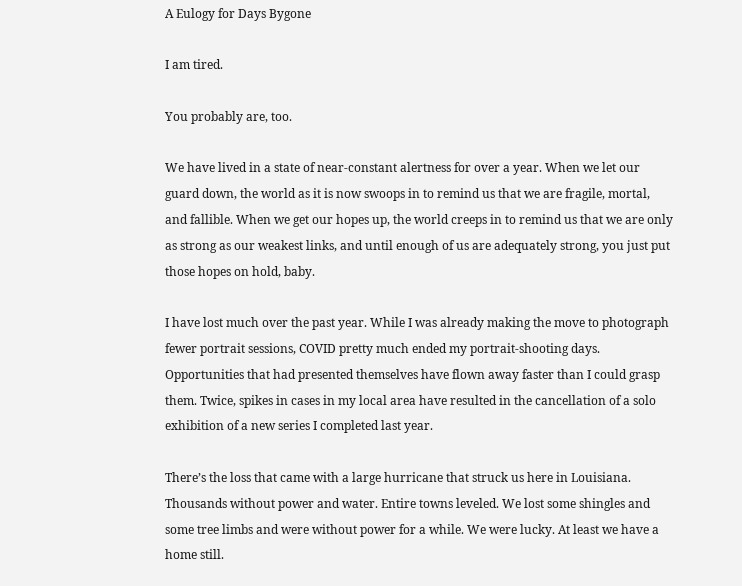A Eulogy for Days Bygone

I am tired.

You probably are, too.

We have lived in a state of near-constant alertness for over a year. When we let our guard down, the world as it is now swoops in to remind us that we are fragile, mortal, and fallible. When we get our hopes up, the world creeps in to remind us that we are only as strong as our weakest links, and until enough of us are adequately strong, you just put those hopes on hold, baby.

I have lost much over the past year. While I was already making the move to photograph fewer portrait sessions, COVID pretty much ended my portrait-shooting days. Opportunities that had presented themselves have flown away faster than I could grasp them. Twice, spikes in cases in my local area have resulted in the cancellation of a solo exhibition of a new series I completed last year.

There’s the loss that came with a large hurricane that struck us here in Louisiana. Thousands without power and water. Entire towns leveled. We lost some shingles and some tree limbs and were without power for a while. We were lucky. At least we have a home still.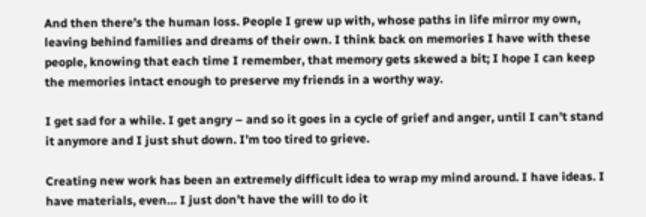And then there’s the human loss. People I grew up with, whose paths in life mirror my own, leaving behind families and dreams of their own. I think back on memories I have with these people, knowing that each time I remember, that memory gets skewed a bit; I hope I can keep the memories intact enough to preserve my friends in a worthy way.

I get sad for a while. I get angry – and so it goes in a cycle of grief and anger, until I can’t stand it anymore and I just shut down. I’m too tired to grieve.

Creating new work has been an extremely difficult idea to wrap my mind around. I have ideas. I have materials, even… I just don’t have the will to do it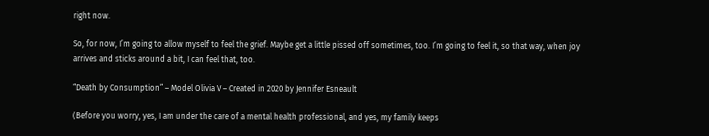right now.

So, for now, I’m going to allow myself to feel the grief. Maybe get a little pissed off sometimes, too. I’m going to feel it, so that way, when joy arrives and sticks around a bit, I can feel that, too.

“Death by Consumption” – Model Olivia V – Created in 2020 by Jennifer Esneault

(Before you worry, yes, I am under the care of a mental health professional, and yes, my family keeps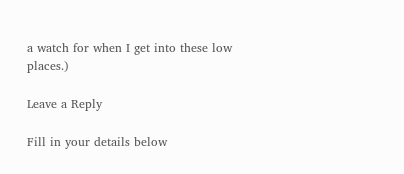a watch for when I get into these low places.)

Leave a Reply

Fill in your details below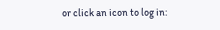or click an icon to log in: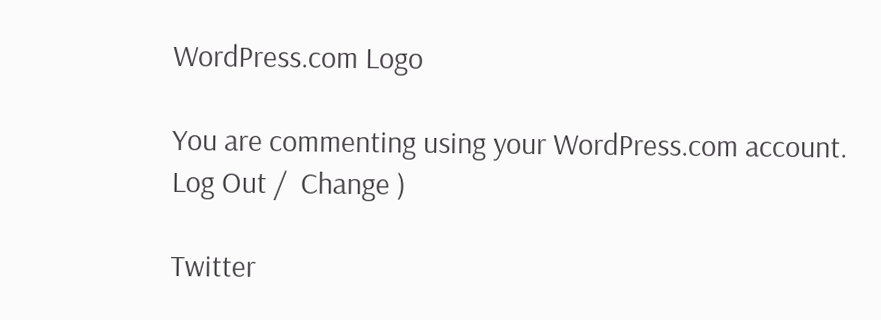WordPress.com Logo

You are commenting using your WordPress.com account. Log Out /  Change )

Twitter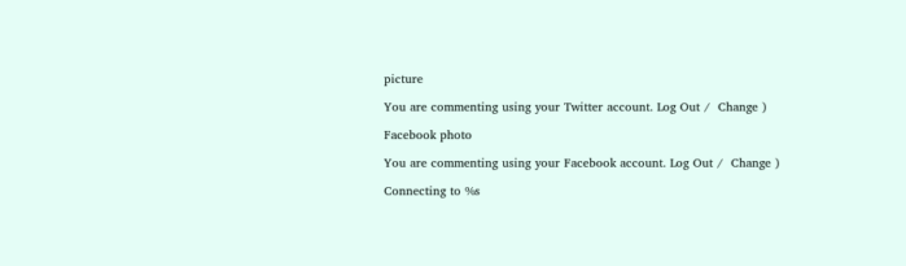picture

You are commenting using your Twitter account. Log Out /  Change )

Facebook photo

You are commenting using your Facebook account. Log Out /  Change )

Connecting to %s